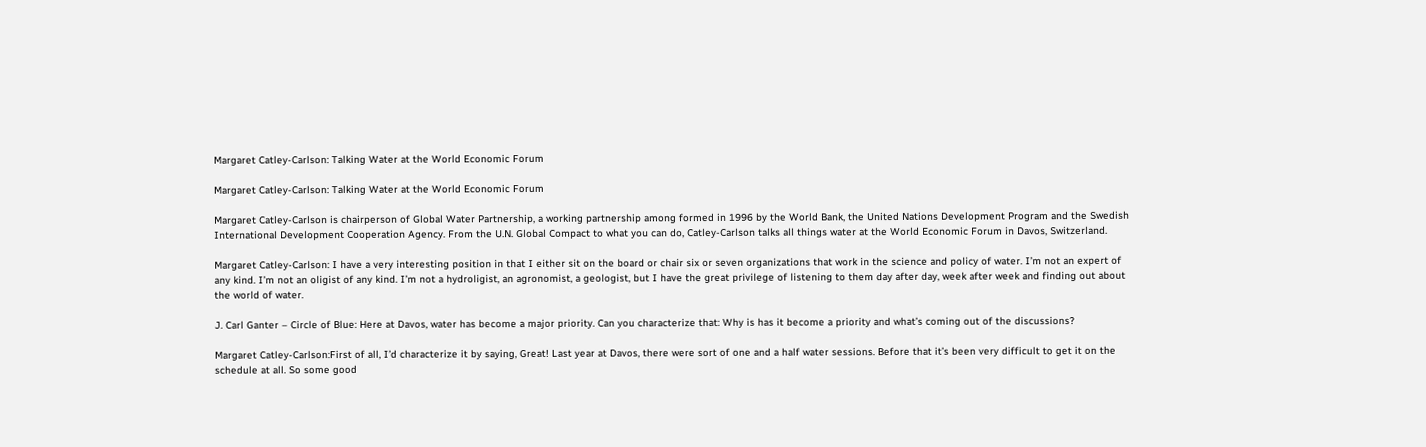Margaret Catley-Carlson: Talking Water at the World Economic Forum

Margaret Catley-Carlson: Talking Water at the World Economic Forum

Margaret Catley-Carlson is chairperson of Global Water Partnership, a working partnership among formed in 1996 by the World Bank, the United Nations Development Program and the Swedish International Development Cooperation Agency. From the U.N. Global Compact to what you can do, Catley-Carlson talks all things water at the World Economic Forum in Davos, Switzerland.

Margaret Catley-Carlson: I have a very interesting position in that I either sit on the board or chair six or seven organizations that work in the science and policy of water. I’m not an expert of any kind. I’m not an oligist of any kind. I’m not a hydroligist, an agronomist, a geologist, but I have the great privilege of listening to them day after day, week after week and finding out about the world of water.

J. Carl Ganter – Circle of Blue: Here at Davos, water has become a major priority. Can you characterize that: Why is has it become a priority and what’s coming out of the discussions?

Margaret Catley-Carlson:First of all, I’d characterize it by saying, Great! Last year at Davos, there were sort of one and a half water sessions. Before that it’s been very difficult to get it on the schedule at all. So some good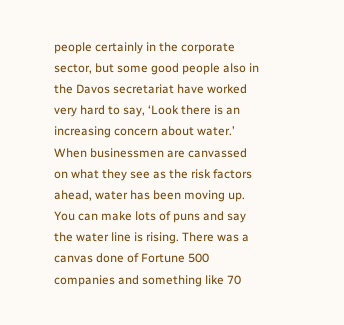people certainly in the corporate sector, but some good people also in the Davos secretariat have worked very hard to say, ‘Look there is an increasing concern about water.’ When businessmen are canvassed on what they see as the risk factors ahead, water has been moving up. You can make lots of puns and say the water line is rising. There was a canvas done of Fortune 500 companies and something like 70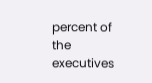percent of the executives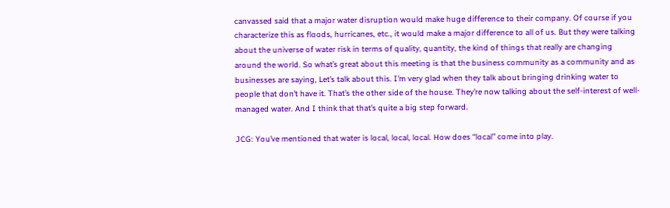canvassed said that a major water disruption would make huge difference to their company. Of course if you characterize this as floods, hurricanes, etc., it would make a major difference to all of us. But they were talking about the universe of water risk in terms of quality, quantity, the kind of things that really are changing around the world. So what’s great about this meeting is that the business community as a community and as businesses are saying, Let’s talk about this. I’m very glad when they talk about bringing drinking water to people that don’t have it. That’s the other side of the house. They’re now talking about the self-interest of well-managed water. And I think that that’s quite a big step forward.

JCG: You’ve mentioned that water is local, local, local. How does “local” come into play.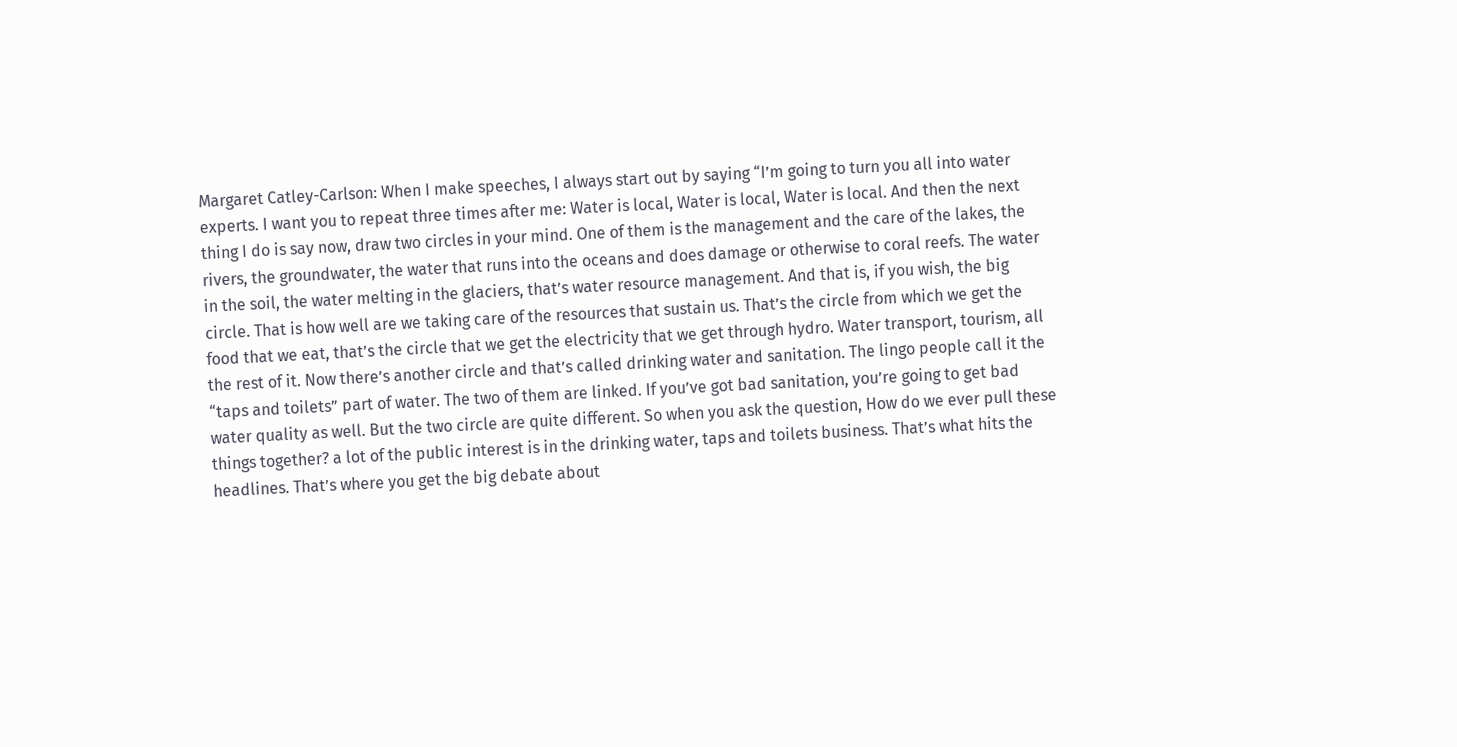Margaret Catley-Carlson: When I make speeches, I always start out by saying “I’m going to turn you all into water experts. I want you to repeat three times after me: Water is local, Water is local, Water is local. And then the next thing I do is say now, draw two circles in your mind. One of them is the management and the care of the lakes, the rivers, the groundwater, the water that runs into the oceans and does damage or otherwise to coral reefs. The water in the soil, the water melting in the glaciers, that’s water resource management. And that is, if you wish, the big circle. That is how well are we taking care of the resources that sustain us. That’s the circle from which we get the food that we eat, that’s the circle that we get the electricity that we get through hydro. Water transport, tourism, all the rest of it. Now there’s another circle and that’s called drinking water and sanitation. The lingo people call it the “taps and toilets” part of water. The two of them are linked. If you’ve got bad sanitation, you’re going to get bad water quality as well. But the two circle are quite different. So when you ask the question, How do we ever pull these things together? a lot of the public interest is in the drinking water, taps and toilets business. That’s what hits the headlines. That’s where you get the big debate about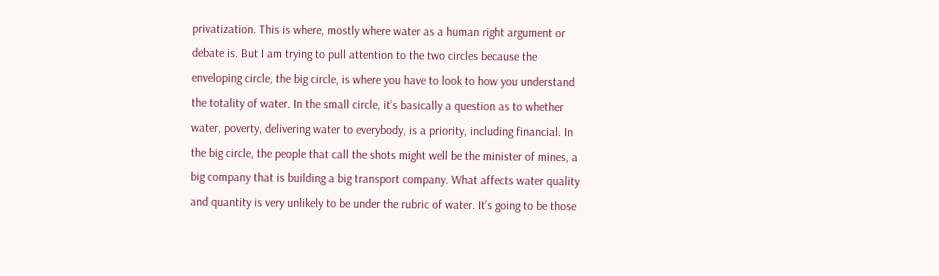privatization. This is where, mostly where water as a human right argument or debate is. But I am trying to pull attention to the two circles because the enveloping circle, the big circle, is where you have to look to how you understand the totality of water. In the small circle, it’s basically a question as to whether water, poverty, delivering water to everybody, is a priority, including financial. In the big circle, the people that call the shots might well be the minister of mines, a big company that is building a big transport company. What affects water quality and quantity is very unlikely to be under the rubric of water. It’s going to be those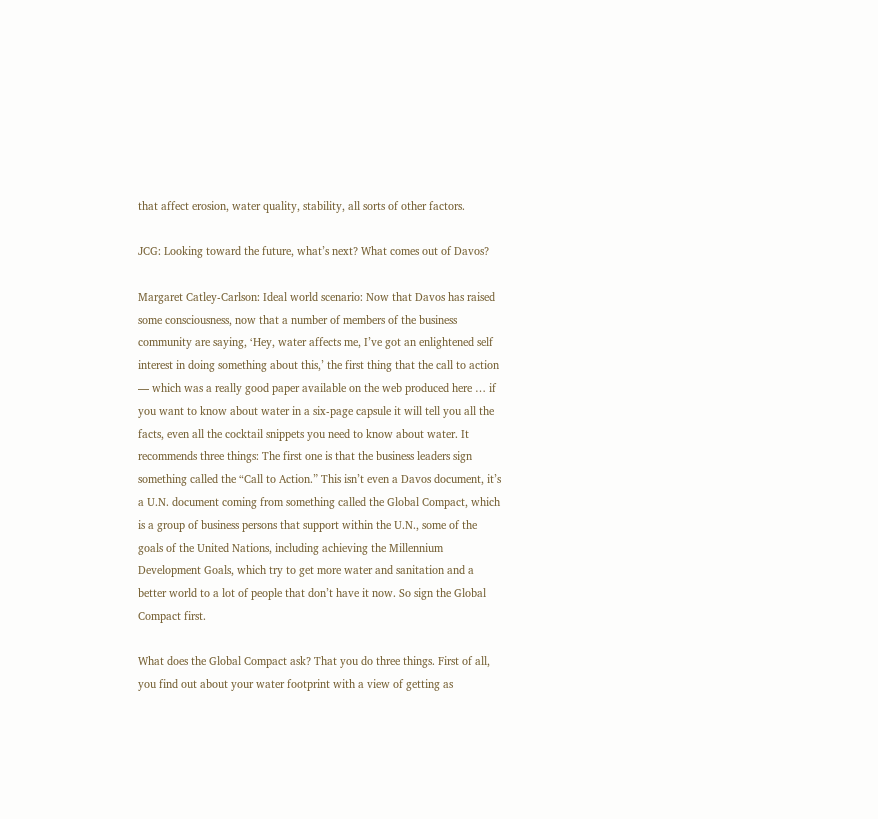that affect erosion, water quality, stability, all sorts of other factors.

JCG: Looking toward the future, what’s next? What comes out of Davos?

Margaret Catley-Carlson: Ideal world scenario: Now that Davos has raised some consciousness, now that a number of members of the business community are saying, ‘Hey, water affects me, I’ve got an enlightened self interest in doing something about this,’ the first thing that the call to action — which was a really good paper available on the web produced here … if you want to know about water in a six-page capsule it will tell you all the facts, even all the cocktail snippets you need to know about water. It recommends three things: The first one is that the business leaders sign something called the “Call to Action.” This isn’t even a Davos document, it’s a U.N. document coming from something called the Global Compact, which is a group of business persons that support within the U.N., some of the goals of the United Nations, including achieving the Millennium Development Goals, which try to get more water and sanitation and a better world to a lot of people that don’t have it now. So sign the Global Compact first.

What does the Global Compact ask? That you do three things. First of all, you find out about your water footprint with a view of getting as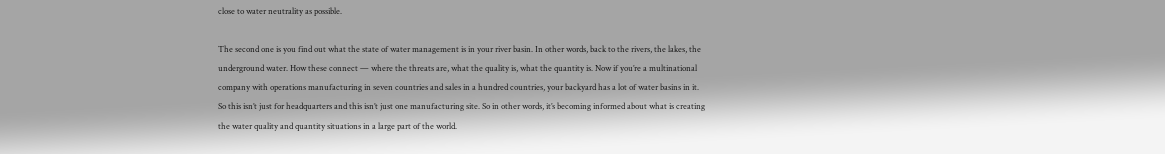close to water neutrality as possible.

The second one is you find out what the state of water management is in your river basin. In other words, back to the rivers, the lakes, the underground water. How these connect — where the threats are, what the quality is, what the quantity is. Now if you’re a multinational company with operations manufacturing in seven countries and sales in a hundred countries, your backyard has a lot of water basins in it. So this isn’t just for headquarters and this isn’t just one manufacturing site. So in other words, it’s becoming informed about what is creating the water quality and quantity situations in a large part of the world.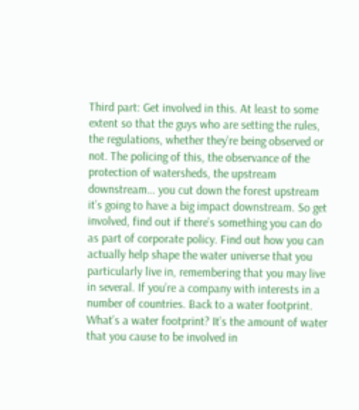Third part: Get involved in this. At least to some extent so that the guys who are setting the rules, the regulations, whether they’re being observed or not. The policing of this, the observance of the protection of watersheds, the upstream downstream… you cut down the forest upstream it’s going to have a big impact downstream. So get involved, find out if there’s something you can do as part of corporate policy. Find out how you can actually help shape the water universe that you particularly live in, remembering that you may live in several. If you’re a company with interests in a number of countries. Back to a water footprint. What’s a water footprint? It’s the amount of water that you cause to be involved in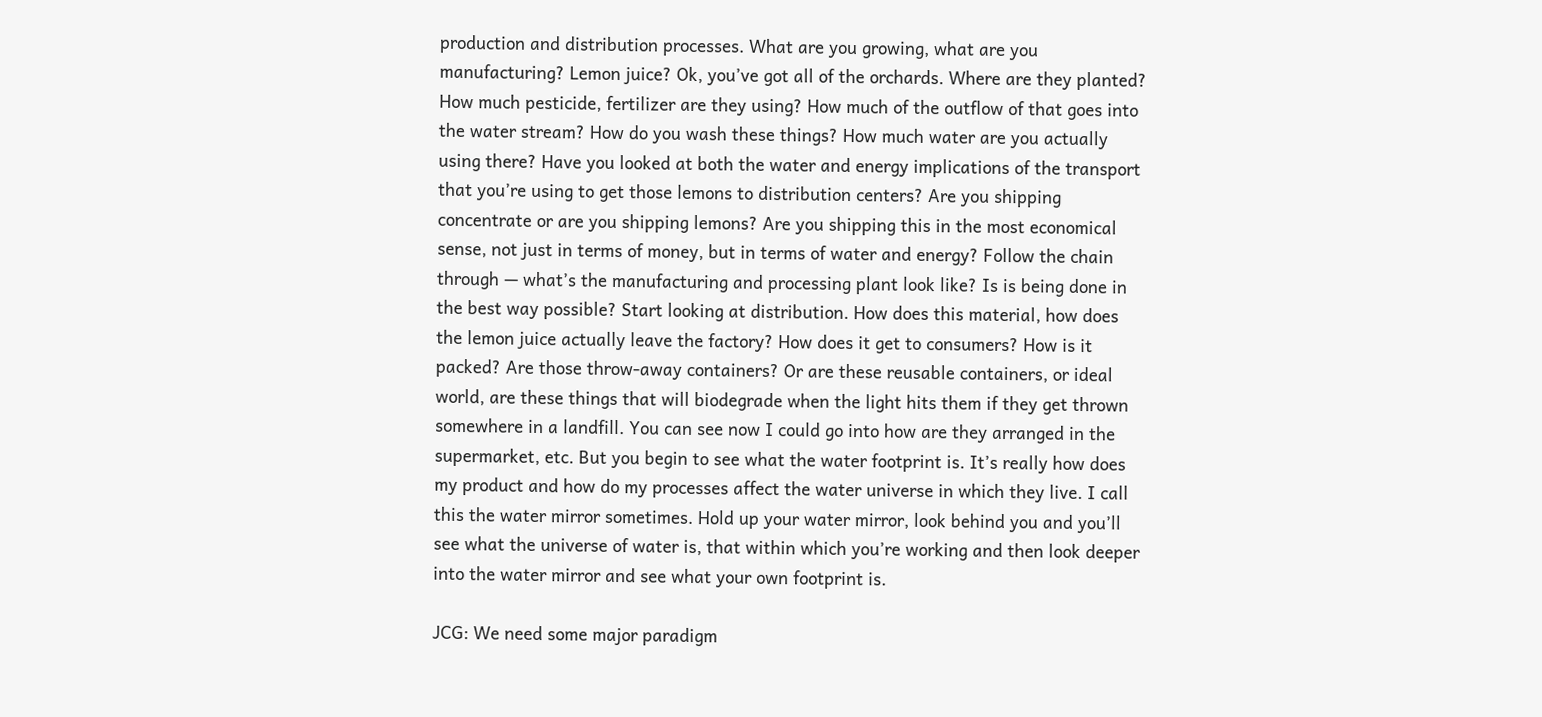production and distribution processes. What are you growing, what are you manufacturing? Lemon juice? Ok, you’ve got all of the orchards. Where are they planted? How much pesticide, fertilizer are they using? How much of the outflow of that goes into the water stream? How do you wash these things? How much water are you actually using there? Have you looked at both the water and energy implications of the transport that you’re using to get those lemons to distribution centers? Are you shipping concentrate or are you shipping lemons? Are you shipping this in the most economical sense, not just in terms of money, but in terms of water and energy? Follow the chain through — what’s the manufacturing and processing plant look like? Is is being done in the best way possible? Start looking at distribution. How does this material, how does the lemon juice actually leave the factory? How does it get to consumers? How is it packed? Are those throw-away containers? Or are these reusable containers, or ideal world, are these things that will biodegrade when the light hits them if they get thrown somewhere in a landfill. You can see now I could go into how are they arranged in the supermarket, etc. But you begin to see what the water footprint is. It’s really how does my product and how do my processes affect the water universe in which they live. I call this the water mirror sometimes. Hold up your water mirror, look behind you and you’ll see what the universe of water is, that within which you’re working and then look deeper into the water mirror and see what your own footprint is.

JCG: We need some major paradigm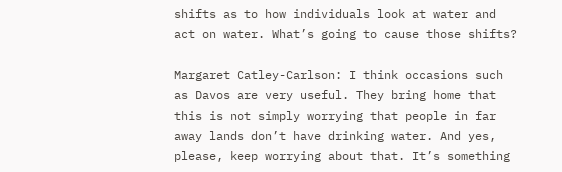shifts as to how individuals look at water and act on water. What’s going to cause those shifts?

Margaret Catley-Carlson: I think occasions such as Davos are very useful. They bring home that this is not simply worrying that people in far away lands don’t have drinking water. And yes, please, keep worrying about that. It’s something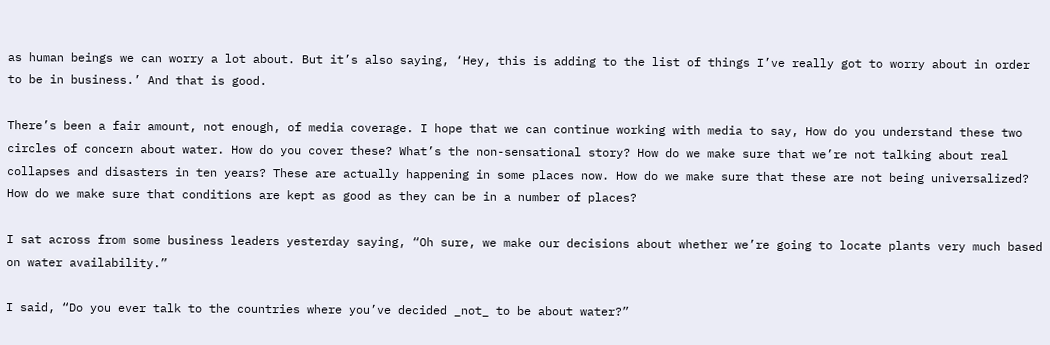as human beings we can worry a lot about. But it’s also saying, ‘Hey, this is adding to the list of things I’ve really got to worry about in order to be in business.’ And that is good.

There’s been a fair amount, not enough, of media coverage. I hope that we can continue working with media to say, How do you understand these two circles of concern about water. How do you cover these? What’s the non-sensational story? How do we make sure that we’re not talking about real collapses and disasters in ten years? These are actually happening in some places now. How do we make sure that these are not being universalized? How do we make sure that conditions are kept as good as they can be in a number of places?

I sat across from some business leaders yesterday saying, “Oh sure, we make our decisions about whether we’re going to locate plants very much based on water availability.”

I said, “Do you ever talk to the countries where you’ve decided _not_ to be about water?”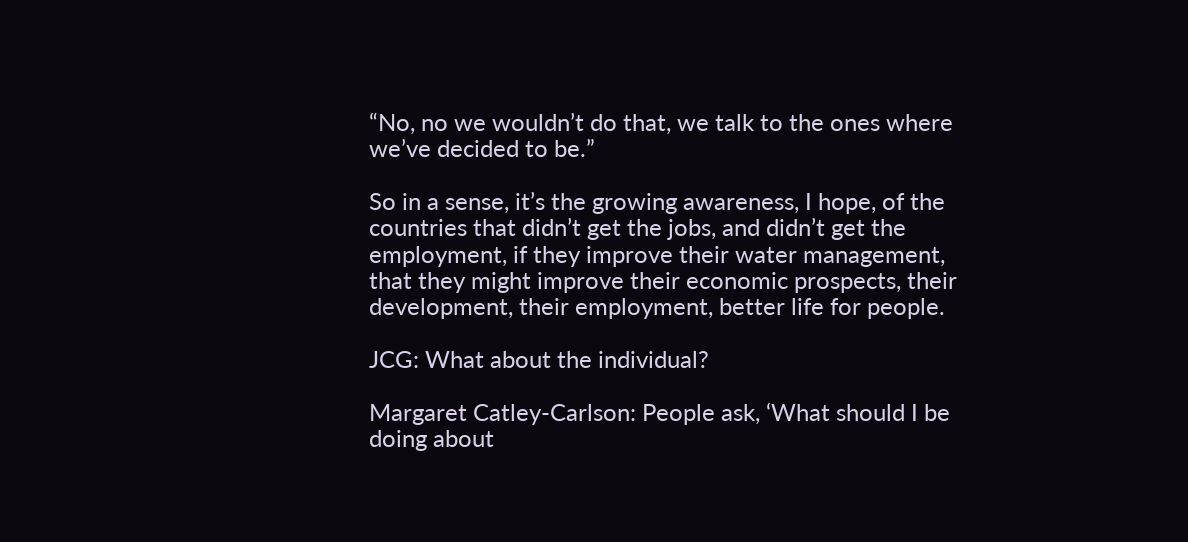“No, no we wouldn’t do that, we talk to the ones where we’ve decided to be.”

So in a sense, it’s the growing awareness, I hope, of the countries that didn’t get the jobs, and didn’t get the employment, if they improve their water management, that they might improve their economic prospects, their development, their employment, better life for people.

JCG: What about the individual?

Margaret Catley-Carlson: People ask, ‘What should I be doing about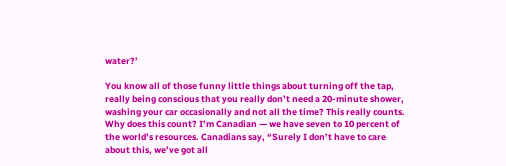water?’

You know all of those funny little things about turning off the tap, really being conscious that you really don’t need a 20-minute shower, washing your car occasionally and not all the time? This really counts. Why does this count? I’m Canadian — we have seven to 10 percent of the world’s resources. Canadians say, “Surely I don’t have to care about this, we’ve got all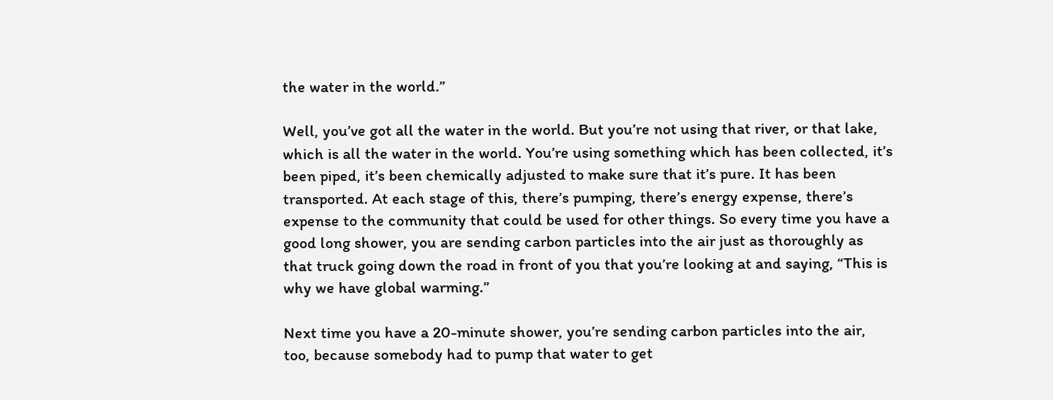the water in the world.”

Well, you’ve got all the water in the world. But you’re not using that river, or that lake, which is all the water in the world. You’re using something which has been collected, it’s been piped, it’s been chemically adjusted to make sure that it’s pure. It has been transported. At each stage of this, there’s pumping, there’s energy expense, there’s expense to the community that could be used for other things. So every time you have a good long shower, you are sending carbon particles into the air just as thoroughly as that truck going down the road in front of you that you’re looking at and saying, “This is why we have global warming.”

Next time you have a 20-minute shower, you’re sending carbon particles into the air, too, because somebody had to pump that water to get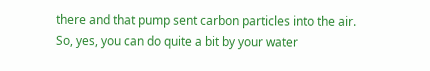there and that pump sent carbon particles into the air. So, yes, you can do quite a bit by your water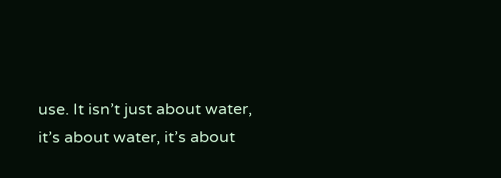use. It isn’t just about water, it’s about water, it’s about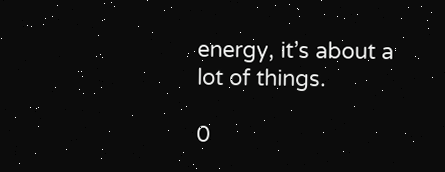energy, it’s about a lot of things.

0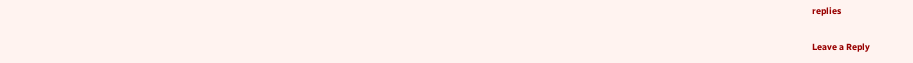replies

Leave a Reply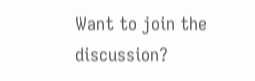Want to join the discussion?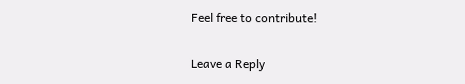Feel free to contribute!

Leave a Reply